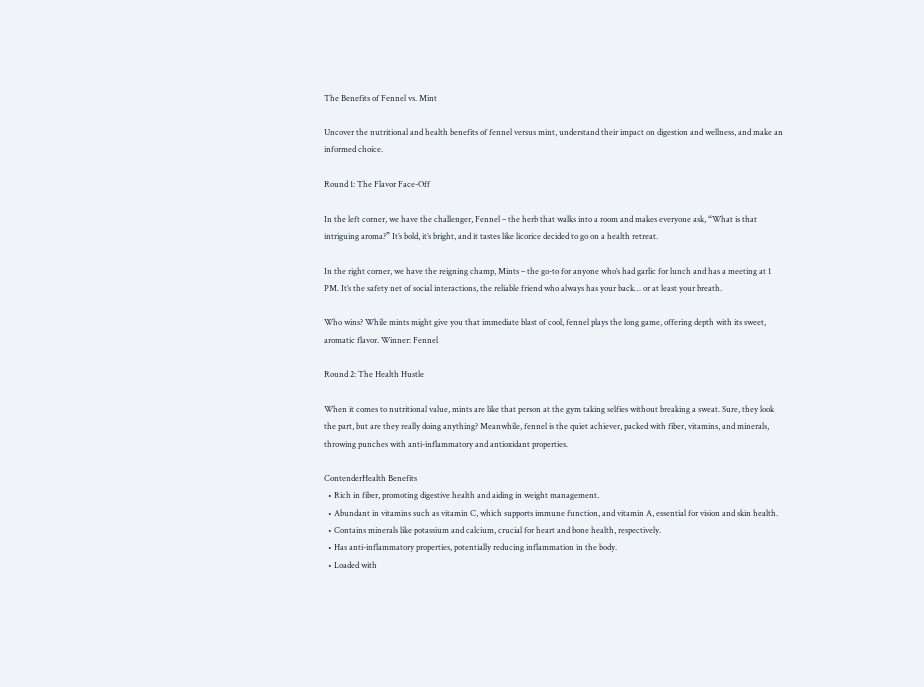The Benefits of Fennel vs. Mint

Uncover the nutritional and health benefits of fennel versus mint, understand their impact on digestion and wellness, and make an informed choice.

Round 1: The Flavor Face-Off

In the left corner, we have the challenger, Fennel – the herb that walks into a room and makes everyone ask, “What is that intriguing aroma?” It’s bold, it’s bright, and it tastes like licorice decided to go on a health retreat.

In the right corner, we have the reigning champ, Mints – the go-to for anyone who’s had garlic for lunch and has a meeting at 1 PM. It’s the safety net of social interactions, the reliable friend who always has your back… or at least your breath.

Who wins? While mints might give you that immediate blast of cool, fennel plays the long game, offering depth with its sweet, aromatic flavor. Winner: Fennel

Round 2: The Health Hustle

When it comes to nutritional value, mints are like that person at the gym taking selfies without breaking a sweat. Sure, they look the part, but are they really doing anything? Meanwhile, fennel is the quiet achiever, packed with fiber, vitamins, and minerals, throwing punches with anti-inflammatory and antioxidant properties.

ContenderHealth Benefits
  • Rich in fiber, promoting digestive health and aiding in weight management.
  • Abundant in vitamins such as vitamin C, which supports immune function, and vitamin A, essential for vision and skin health.
  • Contains minerals like potassium and calcium, crucial for heart and bone health, respectively.
  • Has anti-inflammatory properties, potentially reducing inflammation in the body.
  • Loaded with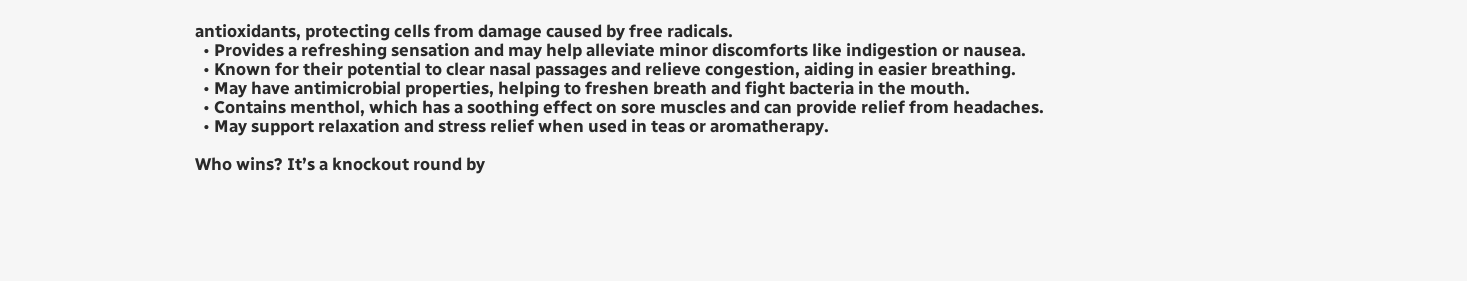antioxidants, protecting cells from damage caused by free radicals.
  • Provides a refreshing sensation and may help alleviate minor discomforts like indigestion or nausea.
  • Known for their potential to clear nasal passages and relieve congestion, aiding in easier breathing.
  • May have antimicrobial properties, helping to freshen breath and fight bacteria in the mouth.
  • Contains menthol, which has a soothing effect on sore muscles and can provide relief from headaches.
  • May support relaxation and stress relief when used in teas or aromatherapy.

Who wins? It’s a knockout round by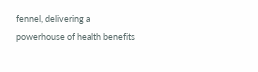fennel, delivering a powerhouse of health benefits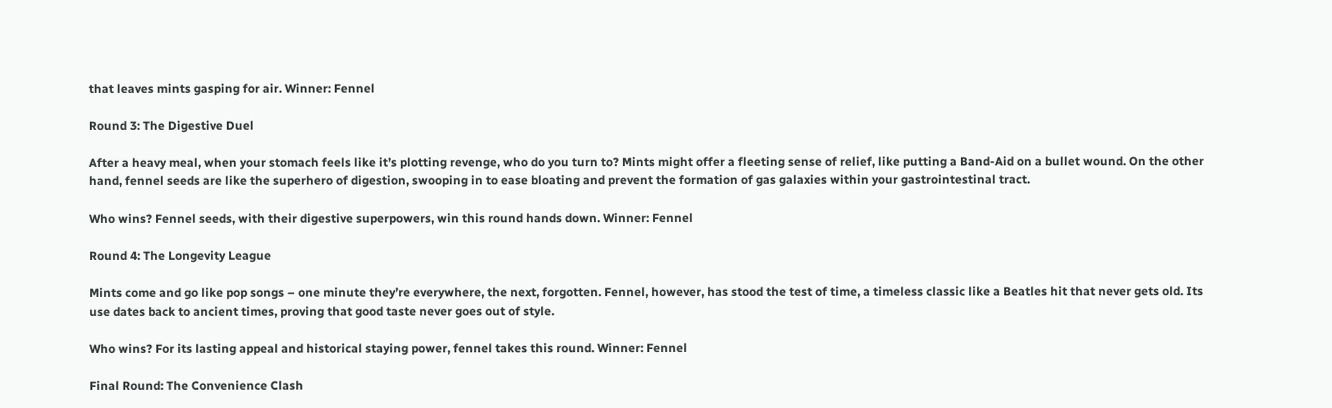that leaves mints gasping for air. Winner: Fennel

Round 3: The Digestive Duel

After a heavy meal, when your stomach feels like it’s plotting revenge, who do you turn to? Mints might offer a fleeting sense of relief, like putting a Band-Aid on a bullet wound. On the other hand, fennel seeds are like the superhero of digestion, swooping in to ease bloating and prevent the formation of gas galaxies within your gastrointestinal tract.

Who wins? Fennel seeds, with their digestive superpowers, win this round hands down. Winner: Fennel

Round 4: The Longevity League

Mints come and go like pop songs – one minute they’re everywhere, the next, forgotten. Fennel, however, has stood the test of time, a timeless classic like a Beatles hit that never gets old. Its use dates back to ancient times, proving that good taste never goes out of style.

Who wins? For its lasting appeal and historical staying power, fennel takes this round. Winner: Fennel

Final Round: The Convenience Clash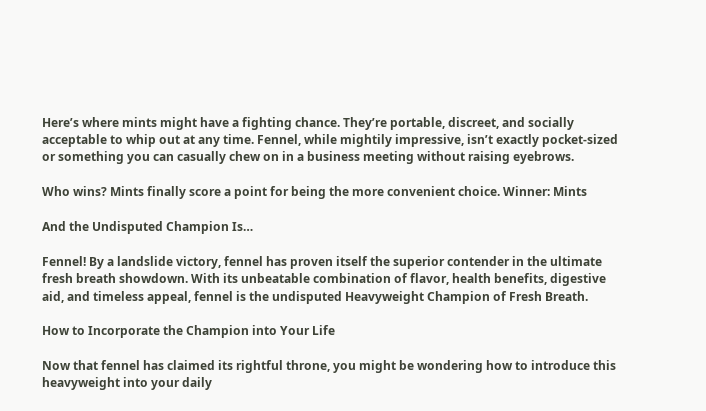Here’s where mints might have a fighting chance. They’re portable, discreet, and socially acceptable to whip out at any time. Fennel, while mightily impressive, isn’t exactly pocket-sized or something you can casually chew on in a business meeting without raising eyebrows.

Who wins? Mints finally score a point for being the more convenient choice. Winner: Mints

And the Undisputed Champion Is…

Fennel! By a landslide victory, fennel has proven itself the superior contender in the ultimate fresh breath showdown. With its unbeatable combination of flavor, health benefits, digestive aid, and timeless appeal, fennel is the undisputed Heavyweight Champion of Fresh Breath.

How to Incorporate the Champion into Your Life

Now that fennel has claimed its rightful throne, you might be wondering how to introduce this heavyweight into your daily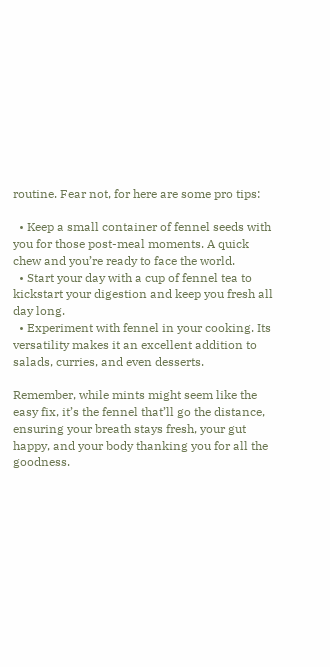routine. Fear not, for here are some pro tips:

  • Keep a small container of fennel seeds with you for those post-meal moments. A quick chew and you’re ready to face the world.
  • Start your day with a cup of fennel tea to kickstart your digestion and keep you fresh all day long.
  • Experiment with fennel in your cooking. Its versatility makes it an excellent addition to salads, curries, and even desserts.

Remember, while mints might seem like the easy fix, it’s the fennel that’ll go the distance, ensuring your breath stays fresh, your gut happy, and your body thanking you for all the goodness.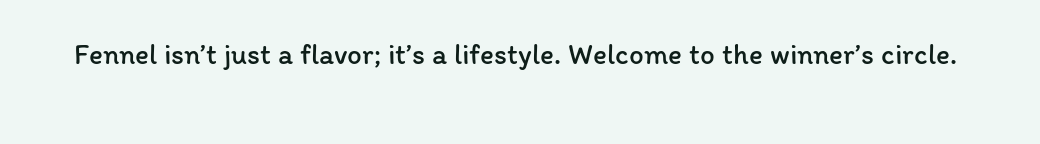Fennel isn’t just a flavor; it’s a lifestyle. Welcome to the winner’s circle.